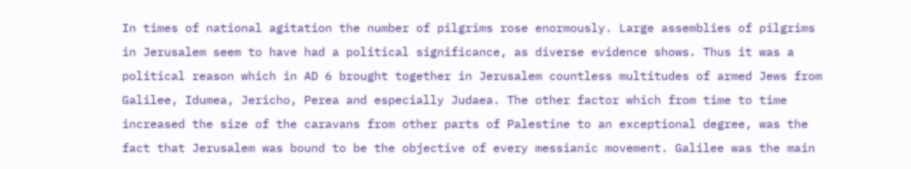In times of national agitation the number of pilgrims rose enormously. Large assemblies of pilgrims in Jerusalem seem to have had a political significance, as diverse evidence shows. Thus it was a political reason which in AD 6 brought together in Jerusalem countless multitudes of armed Jews from Galilee, Idumea, Jericho, Perea and especially Judaea. The other factor which from time to time increased the size of the caravans from other parts of Palestine to an exceptional degree, was the fact that Jerusalem was bound to be the objective of every messianic movement. Galilee was the main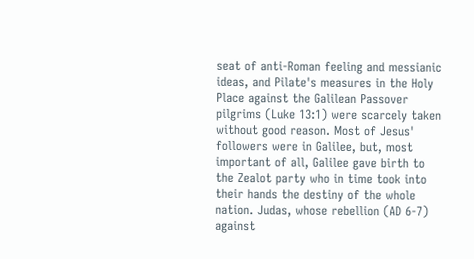seat of anti-Roman feeling and messianic ideas, and Pilate's measures in the Holy Place against the Galilean Passover pilgrims (Luke 13:1) were scarcely taken without good reason. Most of Jesus' followers were in Galilee, but, most important of all, Galilee gave birth to the Zealot party who in time took into their hands the destiny of the whole nation. Judas, whose rebellion (AD 6-7) against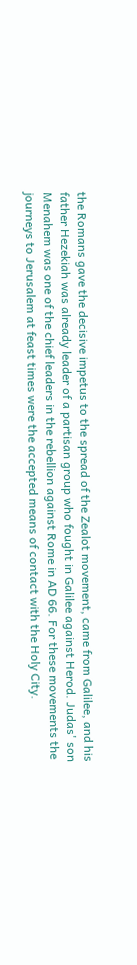the Romans gave the decisive impetus to the spread of the Zealot movement, came from Galilee, and his father Hezekiah was already leader of a partisan group who fought in Galilee against Herod. Judas' son Menahem was one of the chief leaders in the rebellion against Rome in AD 66. For these movements the journeys to Jerusalem at feast times were the accepted means of contact with the Holy City.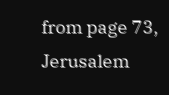from page 73, Jerusalem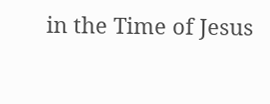in the Time of Jesus